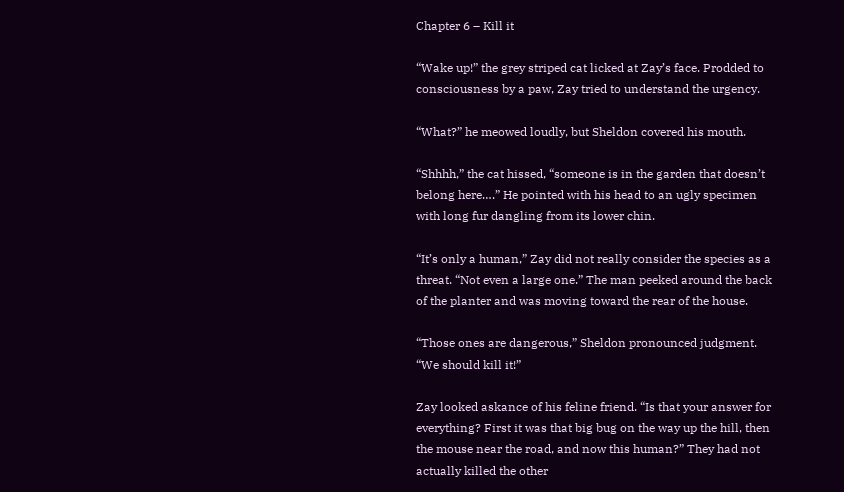Chapter 6 – Kill it

“Wake up!” the grey striped cat licked at Zay’s face. Prodded to consciousness by a paw, Zay tried to understand the urgency.

“What?” he meowed loudly, but Sheldon covered his mouth.

“Shhhh,” the cat hissed, “someone is in the garden that doesn’t belong here….” He pointed with his head to an ugly specimen with long fur dangling from its lower chin.

“It’s only a human,” Zay did not really consider the species as a threat. “Not even a large one.” The man peeked around the back of the planter and was moving toward the rear of the house.

“Those ones are dangerous,” Sheldon pronounced judgment. “We should kill it!”

Zay looked askance of his feline friend. “Is that your answer for everything? First it was that big bug on the way up the hill, then the mouse near the road, and now this human?” They had not actually killed the other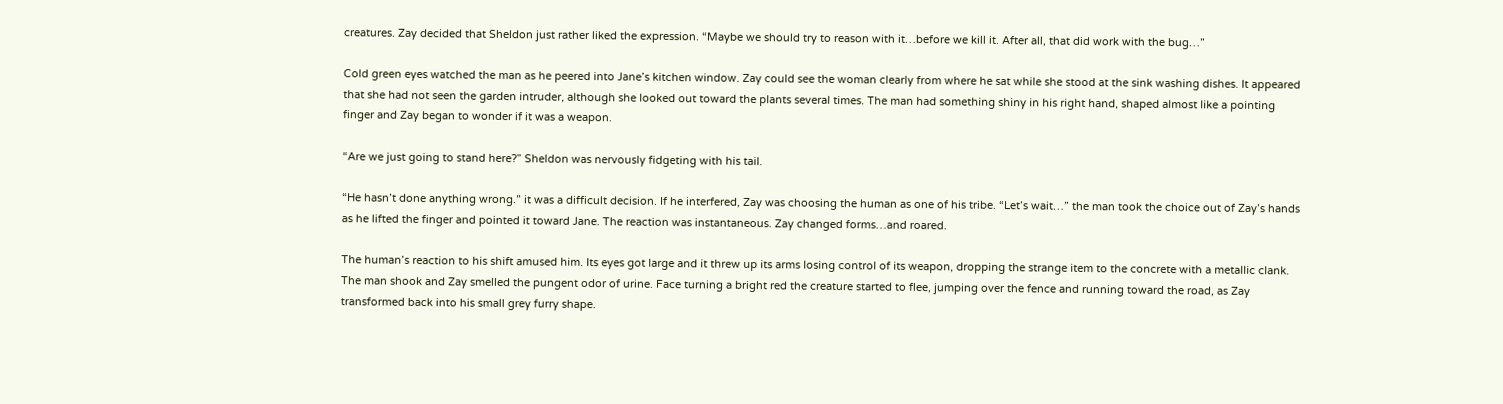creatures. Zay decided that Sheldon just rather liked the expression. “Maybe we should try to reason with it…before we kill it. After all, that did work with the bug…”

Cold green eyes watched the man as he peered into Jane’s kitchen window. Zay could see the woman clearly from where he sat while she stood at the sink washing dishes. It appeared that she had not seen the garden intruder, although she looked out toward the plants several times. The man had something shiny in his right hand, shaped almost like a pointing finger and Zay began to wonder if it was a weapon.

“Are we just going to stand here?” Sheldon was nervously fidgeting with his tail.

“He hasn’t done anything wrong.” it was a difficult decision. If he interfered, Zay was choosing the human as one of his tribe. “Let’s wait…” the man took the choice out of Zay’s hands as he lifted the finger and pointed it toward Jane. The reaction was instantaneous. Zay changed forms…and roared.

The human’s reaction to his shift amused him. Its eyes got large and it threw up its arms losing control of its weapon, dropping the strange item to the concrete with a metallic clank. The man shook and Zay smelled the pungent odor of urine. Face turning a bright red the creature started to flee, jumping over the fence and running toward the road, as Zay transformed back into his small grey furry shape.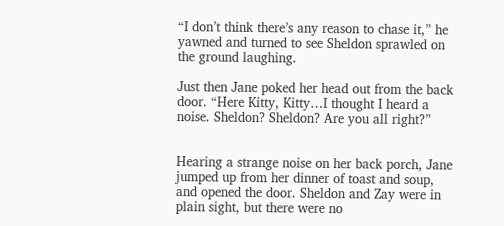“I don’t think there’s any reason to chase it,” he yawned and turned to see Sheldon sprawled on the ground laughing.

Just then Jane poked her head out from the back door. “Here Kitty, Kitty…I thought I heard a noise. Sheldon? Sheldon? Are you all right?”


Hearing a strange noise on her back porch, Jane jumped up from her dinner of toast and soup, and opened the door. Sheldon and Zay were in plain sight, but there were no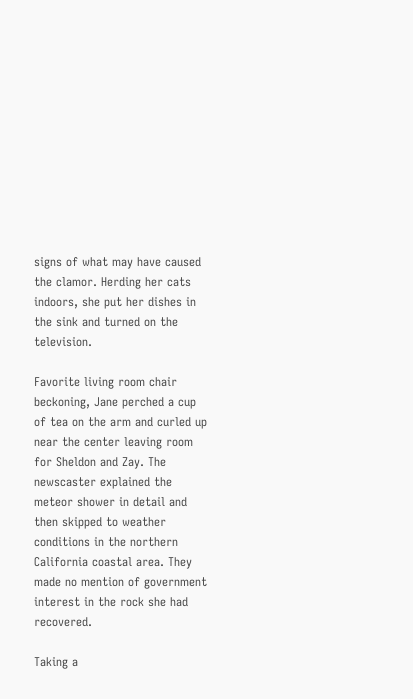signs of what may have caused the clamor. Herding her cats indoors, she put her dishes in the sink and turned on the television.

Favorite living room chair beckoning, Jane perched a cup of tea on the arm and curled up near the center leaving room for Sheldon and Zay. The newscaster explained the meteor shower in detail and then skipped to weather conditions in the northern California coastal area. They made no mention of government interest in the rock she had recovered.

Taking a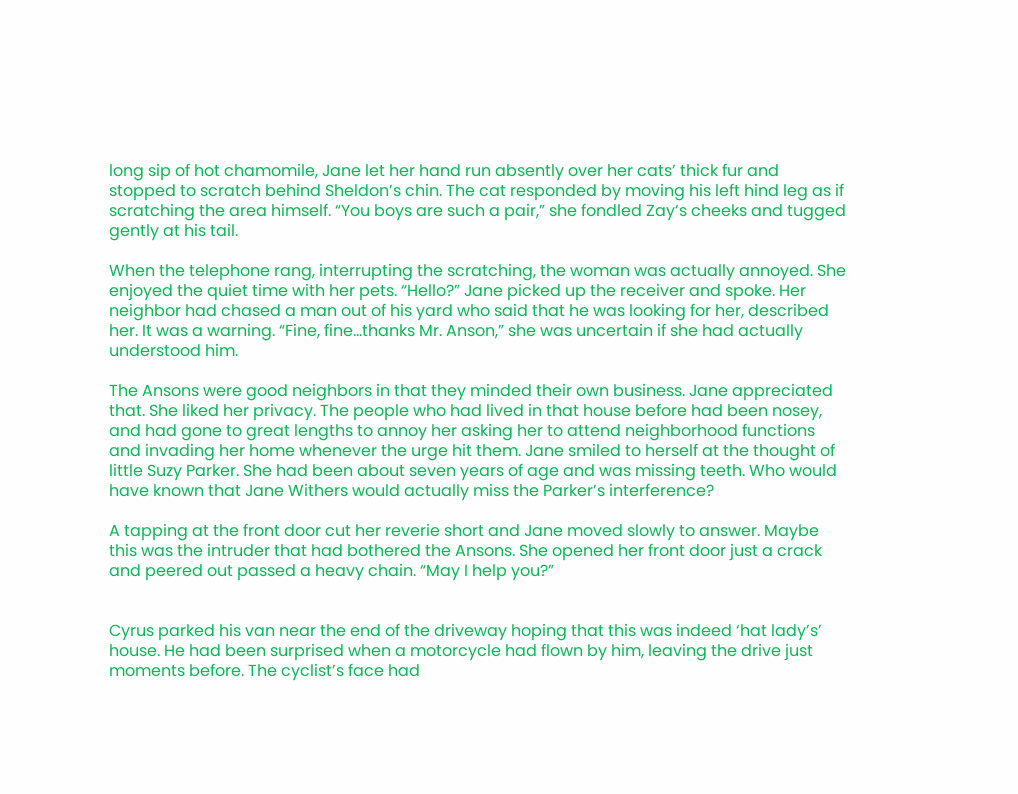long sip of hot chamomile, Jane let her hand run absently over her cats’ thick fur and stopped to scratch behind Sheldon’s chin. The cat responded by moving his left hind leg as if scratching the area himself. “You boys are such a pair,” she fondled Zay’s cheeks and tugged gently at his tail.

When the telephone rang, interrupting the scratching, the woman was actually annoyed. She enjoyed the quiet time with her pets. “Hello?” Jane picked up the receiver and spoke. Her neighbor had chased a man out of his yard who said that he was looking for her, described her. It was a warning. “Fine, fine…thanks Mr. Anson,” she was uncertain if she had actually understood him.

The Ansons were good neighbors in that they minded their own business. Jane appreciated that. She liked her privacy. The people who had lived in that house before had been nosey, and had gone to great lengths to annoy her asking her to attend neighborhood functions and invading her home whenever the urge hit them. Jane smiled to herself at the thought of little Suzy Parker. She had been about seven years of age and was missing teeth. Who would have known that Jane Withers would actually miss the Parker’s interference?

A tapping at the front door cut her reverie short and Jane moved slowly to answer. Maybe this was the intruder that had bothered the Ansons. She opened her front door just a crack and peered out passed a heavy chain. “May I help you?”


Cyrus parked his van near the end of the driveway hoping that this was indeed ‘hat lady’s’ house. He had been surprised when a motorcycle had flown by him, leaving the drive just moments before. The cyclist’s face had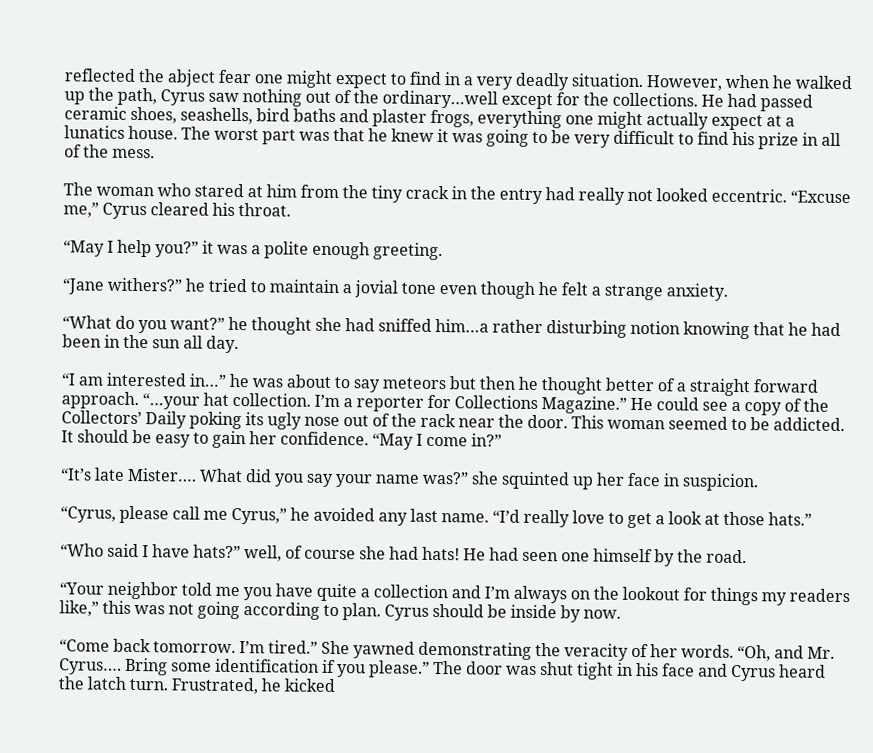reflected the abject fear one might expect to find in a very deadly situation. However, when he walked up the path, Cyrus saw nothing out of the ordinary…well except for the collections. He had passed ceramic shoes, seashells, bird baths and plaster frogs, everything one might actually expect at a lunatics house. The worst part was that he knew it was going to be very difficult to find his prize in all of the mess.

The woman who stared at him from the tiny crack in the entry had really not looked eccentric. “Excuse me,” Cyrus cleared his throat.

“May I help you?” it was a polite enough greeting.

“Jane withers?” he tried to maintain a jovial tone even though he felt a strange anxiety.

“What do you want?” he thought she had sniffed him…a rather disturbing notion knowing that he had been in the sun all day.

“I am interested in…” he was about to say meteors but then he thought better of a straight forward approach. “…your hat collection. I’m a reporter for Collections Magazine.” He could see a copy of the Collectors’ Daily poking its ugly nose out of the rack near the door. This woman seemed to be addicted. It should be easy to gain her confidence. “May I come in?”

“It’s late Mister…. What did you say your name was?” she squinted up her face in suspicion.

“Cyrus, please call me Cyrus,” he avoided any last name. “I’d really love to get a look at those hats.”

“Who said I have hats?” well, of course she had hats! He had seen one himself by the road.

“Your neighbor told me you have quite a collection and I’m always on the lookout for things my readers like,” this was not going according to plan. Cyrus should be inside by now.

“Come back tomorrow. I’m tired.” She yawned demonstrating the veracity of her words. “Oh, and Mr. Cyrus…. Bring some identification if you please.” The door was shut tight in his face and Cyrus heard the latch turn. Frustrated, he kicked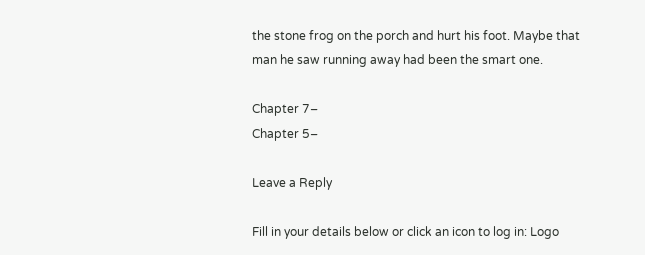the stone frog on the porch and hurt his foot. Maybe that man he saw running away had been the smart one.

Chapter 7–
Chapter 5–

Leave a Reply

Fill in your details below or click an icon to log in: Logo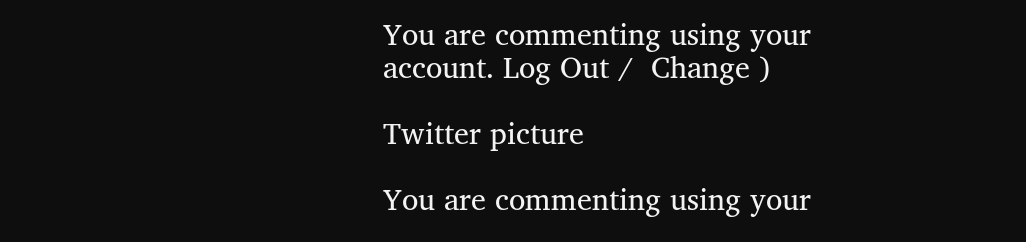You are commenting using your account. Log Out /  Change )

Twitter picture

You are commenting using your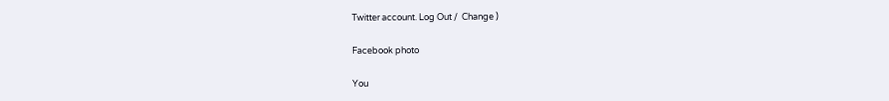Twitter account. Log Out /  Change )

Facebook photo

You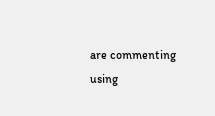are commenting using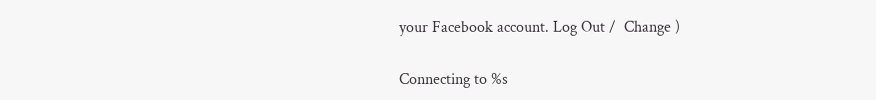your Facebook account. Log Out /  Change )

Connecting to %s